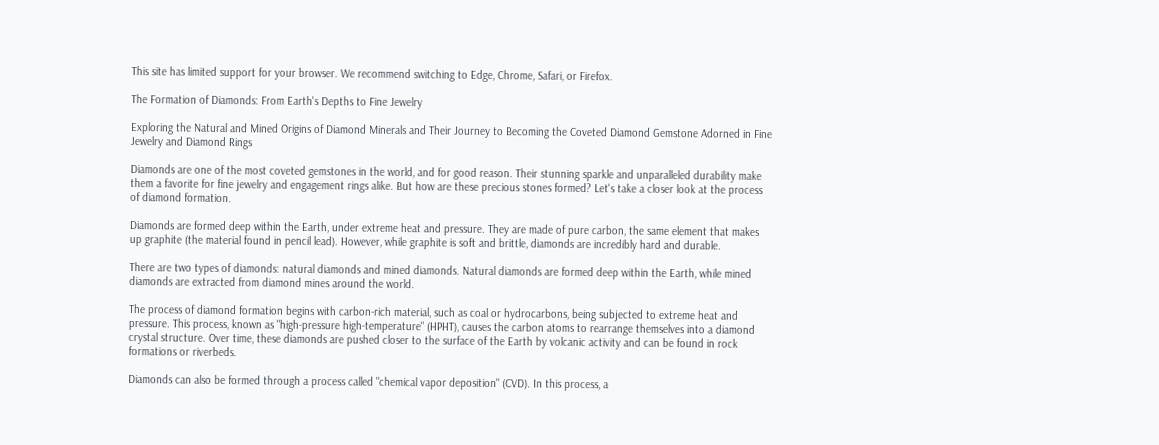This site has limited support for your browser. We recommend switching to Edge, Chrome, Safari, or Firefox.

The Formation of Diamonds: From Earth's Depths to Fine Jewelry

Exploring the Natural and Mined Origins of Diamond Minerals and Their Journey to Becoming the Coveted Diamond Gemstone Adorned in Fine Jewelry and Diamond Rings

Diamonds are one of the most coveted gemstones in the world, and for good reason. Their stunning sparkle and unparalleled durability make them a favorite for fine jewelry and engagement rings alike. But how are these precious stones formed? Let's take a closer look at the process of diamond formation.

Diamonds are formed deep within the Earth, under extreme heat and pressure. They are made of pure carbon, the same element that makes up graphite (the material found in pencil lead). However, while graphite is soft and brittle, diamonds are incredibly hard and durable.

There are two types of diamonds: natural diamonds and mined diamonds. Natural diamonds are formed deep within the Earth, while mined diamonds are extracted from diamond mines around the world.

The process of diamond formation begins with carbon-rich material, such as coal or hydrocarbons, being subjected to extreme heat and pressure. This process, known as "high-pressure high-temperature" (HPHT), causes the carbon atoms to rearrange themselves into a diamond crystal structure. Over time, these diamonds are pushed closer to the surface of the Earth by volcanic activity and can be found in rock formations or riverbeds.

Diamonds can also be formed through a process called "chemical vapor deposition" (CVD). In this process, a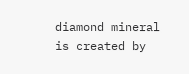diamond mineral is created by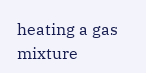heating a gas mixture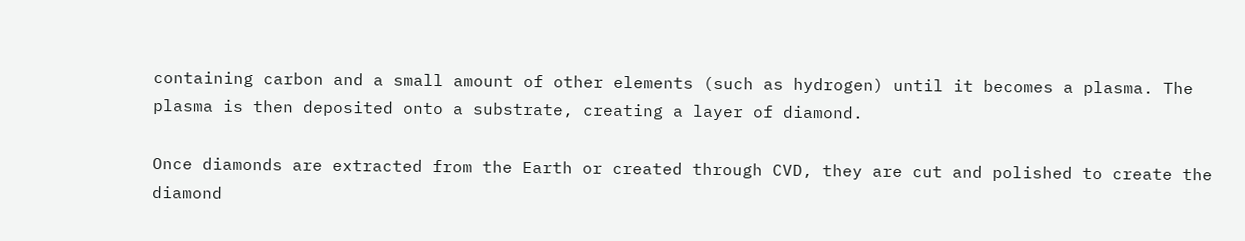containing carbon and a small amount of other elements (such as hydrogen) until it becomes a plasma. The plasma is then deposited onto a substrate, creating a layer of diamond.

Once diamonds are extracted from the Earth or created through CVD, they are cut and polished to create the diamond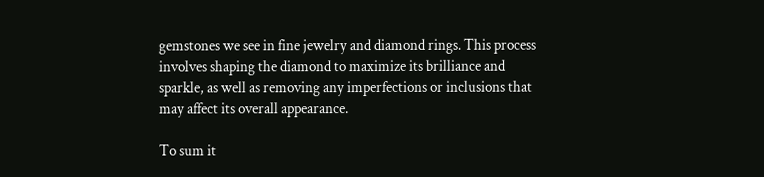gemstones we see in fine jewelry and diamond rings. This process involves shaping the diamond to maximize its brilliance and sparkle, as well as removing any imperfections or inclusions that may affect its overall appearance.

To sum it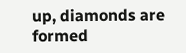up, diamonds are formed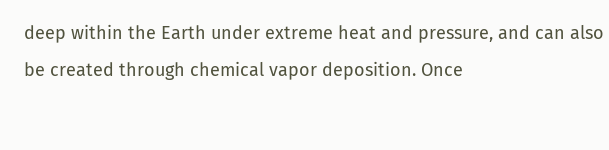deep within the Earth under extreme heat and pressure, and can also be created through chemical vapor deposition. Once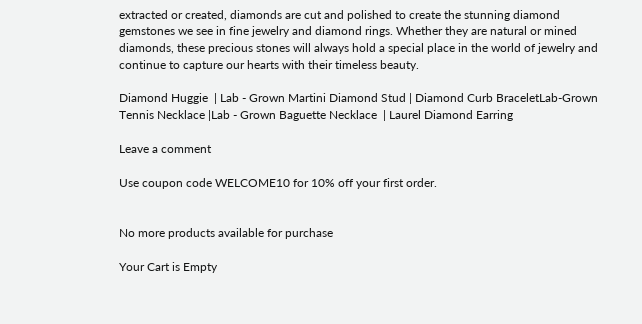extracted or created, diamonds are cut and polished to create the stunning diamond gemstones we see in fine jewelry and diamond rings. Whether they are natural or mined diamonds, these precious stones will always hold a special place in the world of jewelry and continue to capture our hearts with their timeless beauty.

Diamond Huggie  | Lab - Grown Martini Diamond Stud | Diamond Curb BraceletLab-Grown Tennis Necklace |Lab - Grown Baguette Necklace  | Laurel Diamond Earring

Leave a comment

Use coupon code WELCOME10 for 10% off your first order.


No more products available for purchase

Your Cart is Empty